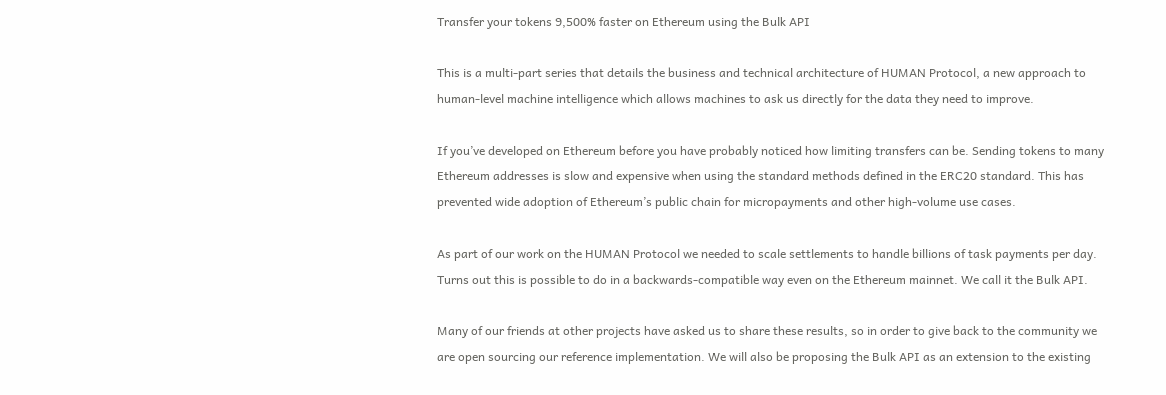Transfer your tokens 9,500% faster on Ethereum using the Bulk API

This is a multi-part series that details the business and technical architecture of HUMAN Protocol, a new approach to human-level machine intelligence which allows machines to ask us directly for the data they need to improve.

If you’ve developed on Ethereum before you have probably noticed how limiting transfers can be. Sending tokens to many Ethereum addresses is slow and expensive when using the standard methods defined in the ERC20 standard. This has prevented wide adoption of Ethereum’s public chain for micropayments and other high-volume use cases.

As part of our work on the HUMAN Protocol we needed to scale settlements to handle billions of task payments per day. Turns out this is possible to do in a backwards-compatible way even on the Ethereum mainnet. We call it the Bulk API.

Many of our friends at other projects have asked us to share these results, so in order to give back to the community we are open sourcing our reference implementation. We will also be proposing the Bulk API as an extension to the existing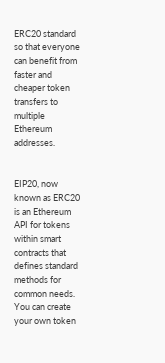ERC20 standard so that everyone can benefit from faster and cheaper token transfers to multiple Ethereum addresses.


EIP20, now known as ERC20 is an Ethereum API for tokens within smart contracts that defines standard methods for common needs. You can create your own token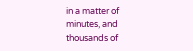in a matter of minutes, and thousands of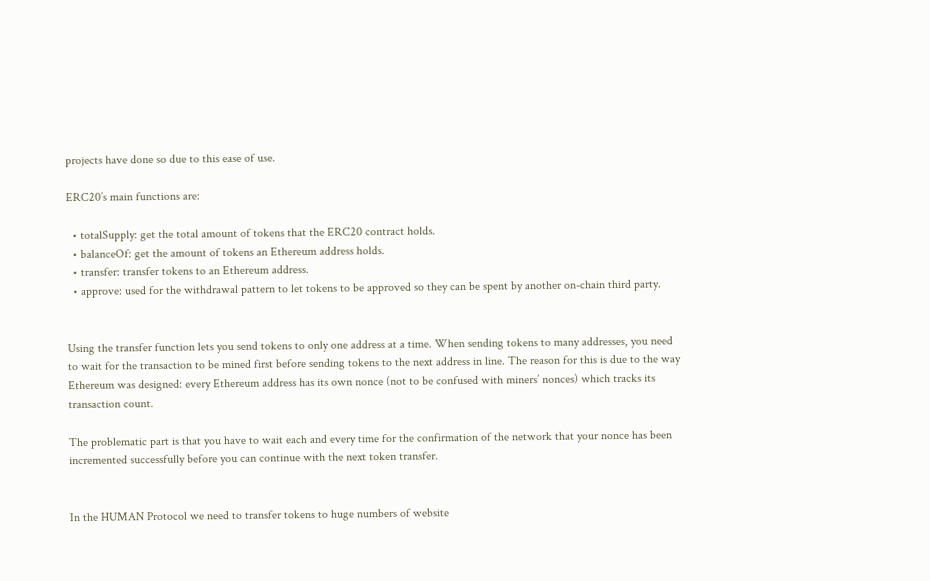projects have done so due to this ease of use.

ERC20’s main functions are:

  • totalSupply: get the total amount of tokens that the ERC20 contract holds.
  • balanceOf: get the amount of tokens an Ethereum address holds.
  • transfer: transfer tokens to an Ethereum address.
  • approve: used for the withdrawal pattern to let tokens to be approved so they can be spent by another on-chain third party.


Using the transfer function lets you send tokens to only one address at a time. When sending tokens to many addresses, you need to wait for the transaction to be mined first before sending tokens to the next address in line. The reason for this is due to the way Ethereum was designed: every Ethereum address has its own nonce (not to be confused with miners’ nonces) which tracks its transaction count.

The problematic part is that you have to wait each and every time for the confirmation of the network that your nonce has been incremented successfully before you can continue with the next token transfer.


In the HUMAN Protocol we need to transfer tokens to huge numbers of website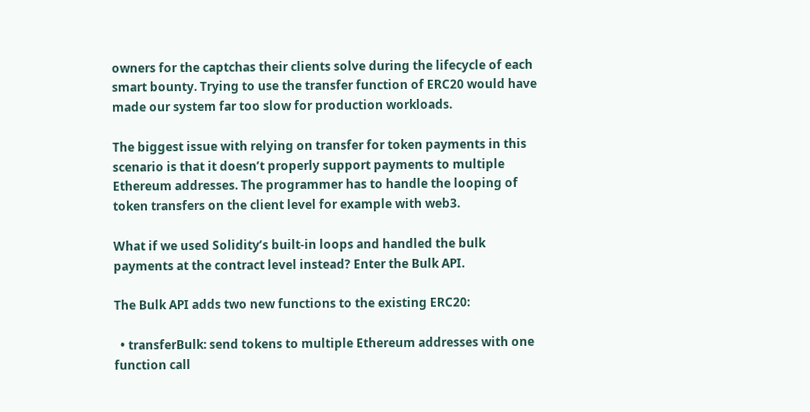owners for the captchas their clients solve during the lifecycle of each smart bounty. Trying to use the transfer function of ERC20 would have made our system far too slow for production workloads.

The biggest issue with relying on transfer for token payments in this scenario is that it doesn’t properly support payments to multiple Ethereum addresses. The programmer has to handle the looping of token transfers on the client level for example with web3.

What if we used Solidity’s built-in loops and handled the bulk payments at the contract level instead? Enter the Bulk API.

The Bulk API adds two new functions to the existing ERC20:

  • transferBulk: send tokens to multiple Ethereum addresses with one function call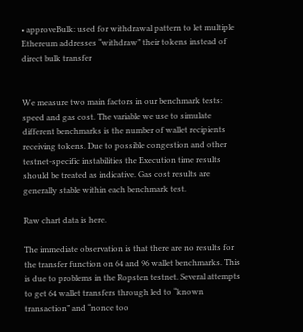• approveBulk: used for withdrawal pattern to let multiple Ethereum addresses “withdraw” their tokens instead of direct bulk transfer


We measure two main factors in our benchmark tests: speed and gas cost. The variable we use to simulate different benchmarks is the number of wallet recipients receiving tokens. Due to possible congestion and other testnet-specific instabilities the Execution time results should be treated as indicative. Gas cost results are generally stable within each benchmark test.

Raw chart data is here.

The immediate observation is that there are no results for the transfer function on 64 and 96 wallet benchmarks. This is due to problems in the Ropsten testnet. Several attempts to get 64 wallet transfers through led to “known transaction” and “nonce too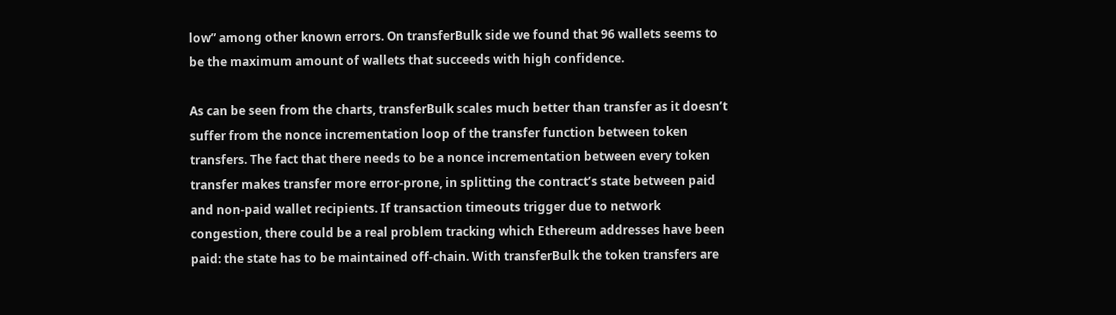low” among other known errors. On transferBulk side we found that 96 wallets seems to be the maximum amount of wallets that succeeds with high confidence.

As can be seen from the charts, transferBulk scales much better than transfer as it doesn’t suffer from the nonce incrementation loop of the transfer function between token transfers. The fact that there needs to be a nonce incrementation between every token transfer makes transfer more error-prone, in splitting the contract’s state between paid and non-paid wallet recipients. If transaction timeouts trigger due to network congestion, there could be a real problem tracking which Ethereum addresses have been paid: the state has to be maintained off-chain. With transferBulk the token transfers are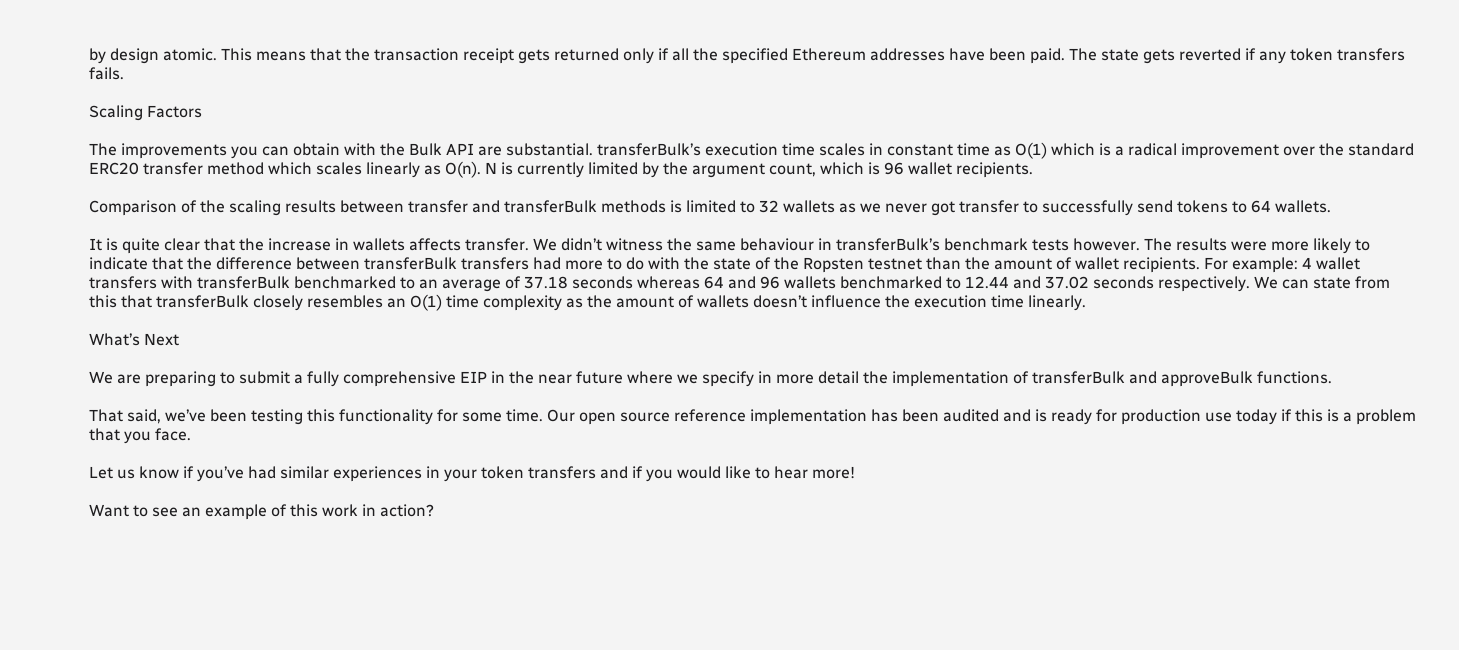by design atomic. This means that the transaction receipt gets returned only if all the specified Ethereum addresses have been paid. The state gets reverted if any token transfers fails.

Scaling Factors

The improvements you can obtain with the Bulk API are substantial. transferBulk’s execution time scales in constant time as O(1) which is a radical improvement over the standard ERC20 transfer method which scales linearly as O(n). N is currently limited by the argument count, which is 96 wallet recipients.

Comparison of the scaling results between transfer and transferBulk methods is limited to 32 wallets as we never got transfer to successfully send tokens to 64 wallets.

It is quite clear that the increase in wallets affects transfer. We didn’t witness the same behaviour in transferBulk’s benchmark tests however. The results were more likely to indicate that the difference between transferBulk transfers had more to do with the state of the Ropsten testnet than the amount of wallet recipients. For example: 4 wallet transfers with transferBulk benchmarked to an average of 37.18 seconds whereas 64 and 96 wallets benchmarked to 12.44 and 37.02 seconds respectively. We can state from this that transferBulk closely resembles an O(1) time complexity as the amount of wallets doesn’t influence the execution time linearly.

What’s Next

We are preparing to submit a fully comprehensive EIP in the near future where we specify in more detail the implementation of transferBulk and approveBulk functions.

That said, we’ve been testing this functionality for some time. Our open source reference implementation has been audited and is ready for production use today if this is a problem that you face.

Let us know if you’ve had similar experiences in your token transfers and if you would like to hear more!

Want to see an example of this work in action?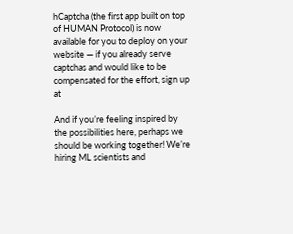hCaptcha (the first app built on top of HUMAN Protocol) is now available for you to deploy on your website — if you already serve captchas and would like to be compensated for the effort, sign up at

And if you’re feeling inspired by the possibilities here, perhaps we should be working together! We’re hiring ML scientists and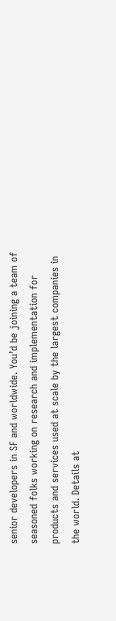senior developers in SF and worldwide. You’d be joining a team of seasoned folks working on research and implementation for products and services used at scale by the largest companies in the world. Details at